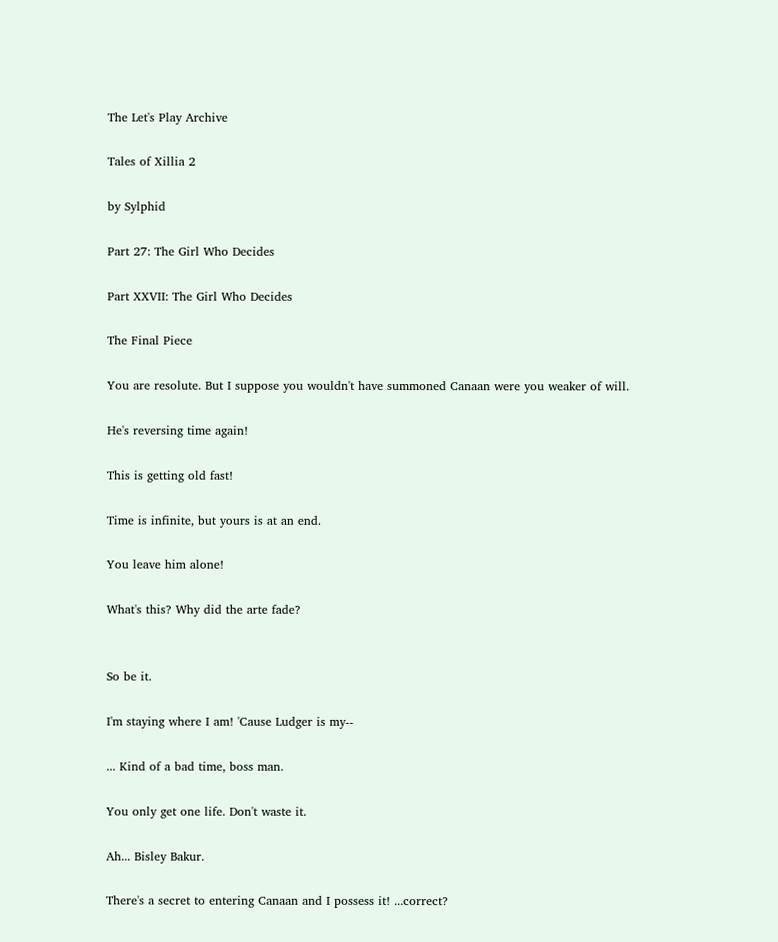The Let's Play Archive

Tales of Xillia 2

by Sylphid

Part 27: The Girl Who Decides

Part XXVII: The Girl Who Decides

The Final Piece

You are resolute. But I suppose you wouldn't have summoned Canaan were you weaker of will.

He's reversing time again!

This is getting old fast!

Time is infinite, but yours is at an end.

You leave him alone!

What's this? Why did the arte fade?


So be it.

I'm staying where I am! 'Cause Ludger is my--

... Kind of a bad time, boss man.

You only get one life. Don't waste it.

Ah... Bisley Bakur.

There's a secret to entering Canaan and I possess it! ...correct?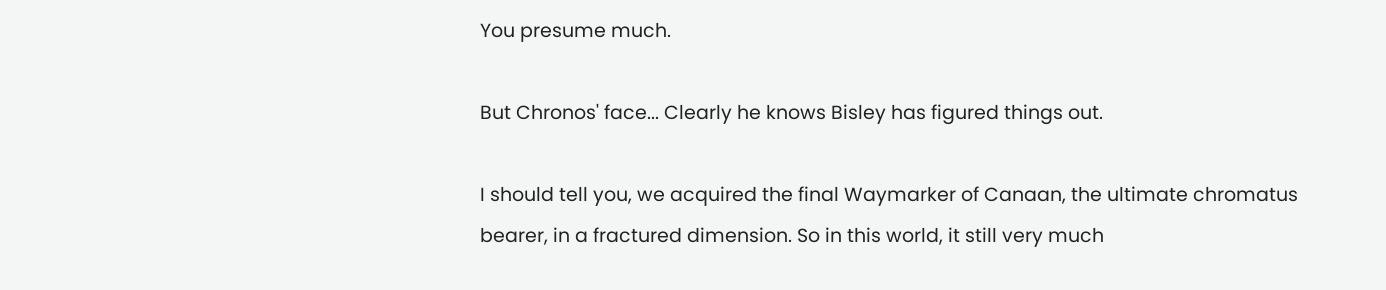You presume much.

But Chronos' face... Clearly he knows Bisley has figured things out.

I should tell you, we acquired the final Waymarker of Canaan, the ultimate chromatus bearer, in a fractured dimension. So in this world, it still very much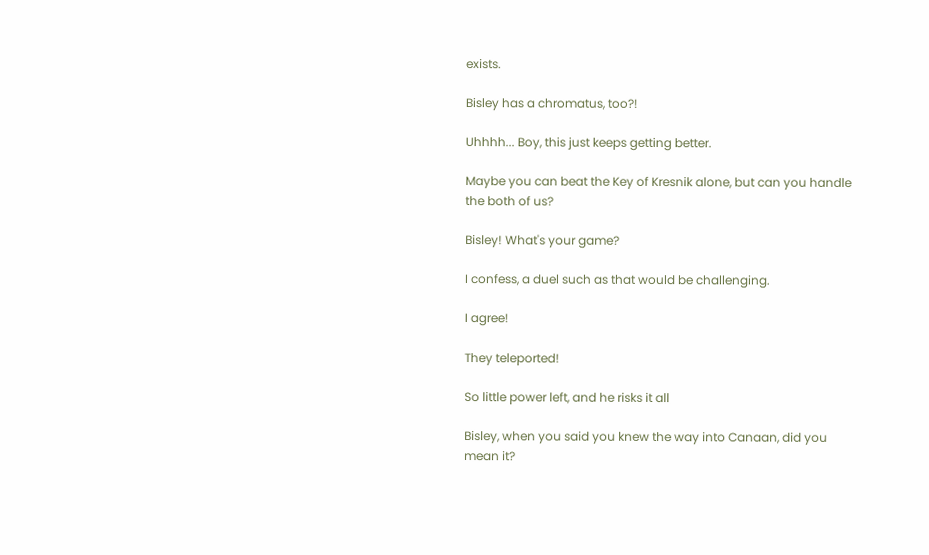exists.

Bisley has a chromatus, too?!

Uhhhh... Boy, this just keeps getting better.

Maybe you can beat the Key of Kresnik alone, but can you handle the both of us?

Bisley! What's your game?

I confess, a duel such as that would be challenging.

I agree!

They teleported!

So little power left, and he risks it all

Bisley, when you said you knew the way into Canaan, did you mean it?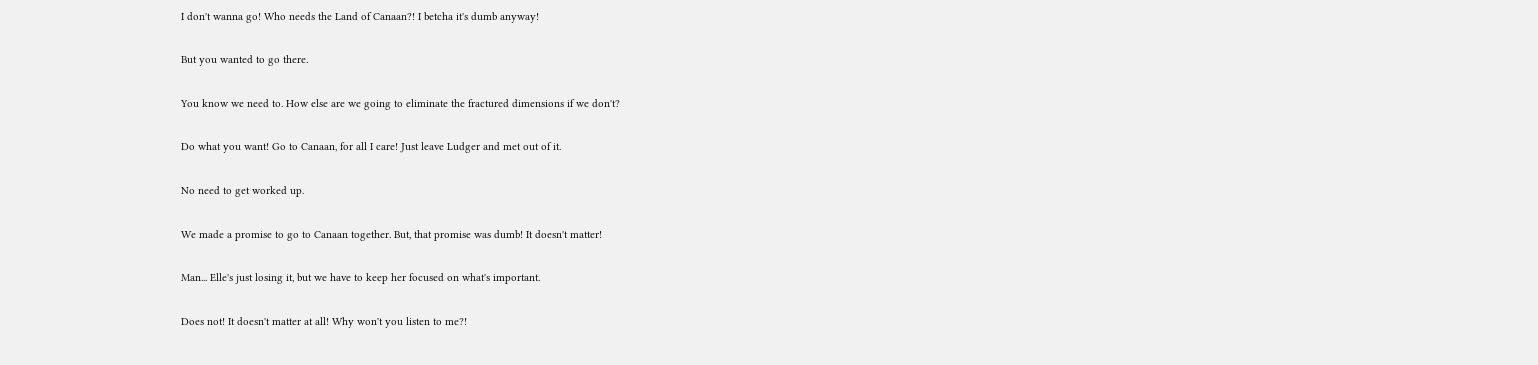I don't wanna go! Who needs the Land of Canaan?! I betcha it's dumb anyway!

But you wanted to go there.

You know we need to. How else are we going to eliminate the fractured dimensions if we don't?

Do what you want! Go to Canaan, for all I care! Just leave Ludger and met out of it.

No need to get worked up.

We made a promise to go to Canaan together. But, that promise was dumb! It doesn't matter!

Man... Elle's just losing it, but we have to keep her focused on what's important.

Does not! It doesn't matter at all! Why won't you listen to me?!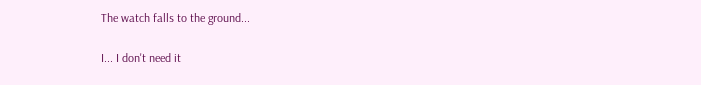The watch falls to the ground...

I... I don't need it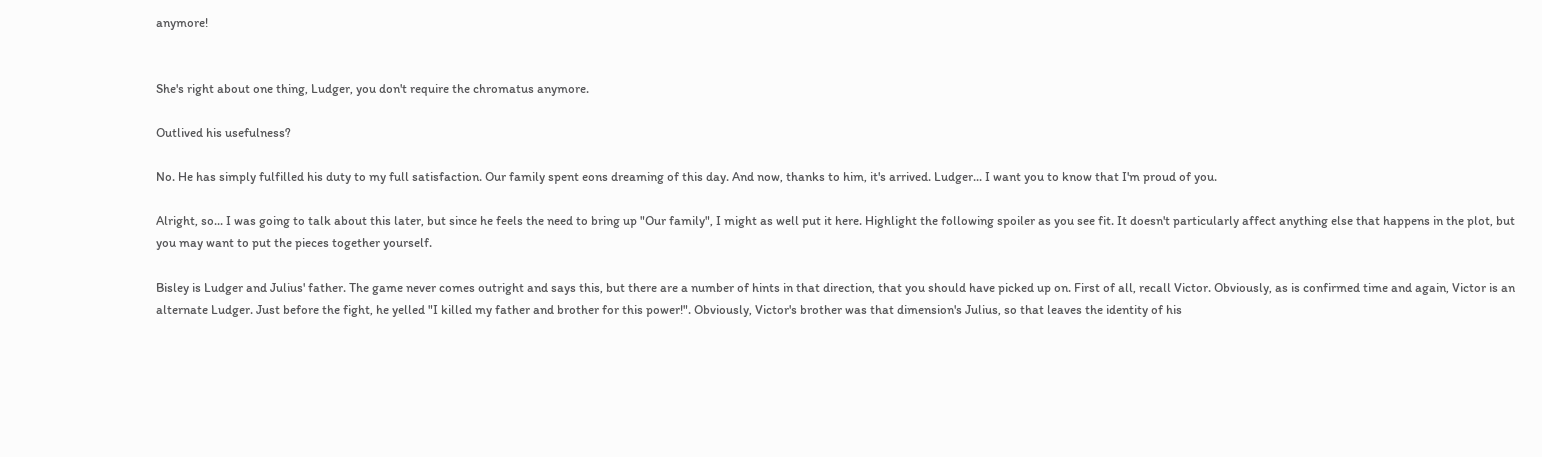anymore!


She's right about one thing, Ludger, you don't require the chromatus anymore.

Outlived his usefulness?

No. He has simply fulfilled his duty to my full satisfaction. Our family spent eons dreaming of this day. And now, thanks to him, it's arrived. Ludger... I want you to know that I'm proud of you.

Alright, so... I was going to talk about this later, but since he feels the need to bring up "Our family", I might as well put it here. Highlight the following spoiler as you see fit. It doesn't particularly affect anything else that happens in the plot, but you may want to put the pieces together yourself.

Bisley is Ludger and Julius' father. The game never comes outright and says this, but there are a number of hints in that direction, that you should have picked up on. First of all, recall Victor. Obviously, as is confirmed time and again, Victor is an alternate Ludger. Just before the fight, he yelled "I killed my father and brother for this power!". Obviously, Victor's brother was that dimension's Julius, so that leaves the identity of his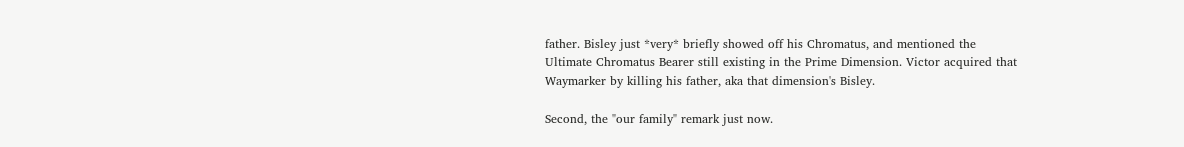father. Bisley just *very* briefly showed off his Chromatus, and mentioned the Ultimate Chromatus Bearer still existing in the Prime Dimension. Victor acquired that Waymarker by killing his father, aka that dimension's Bisley.

Second, the "our family" remark just now.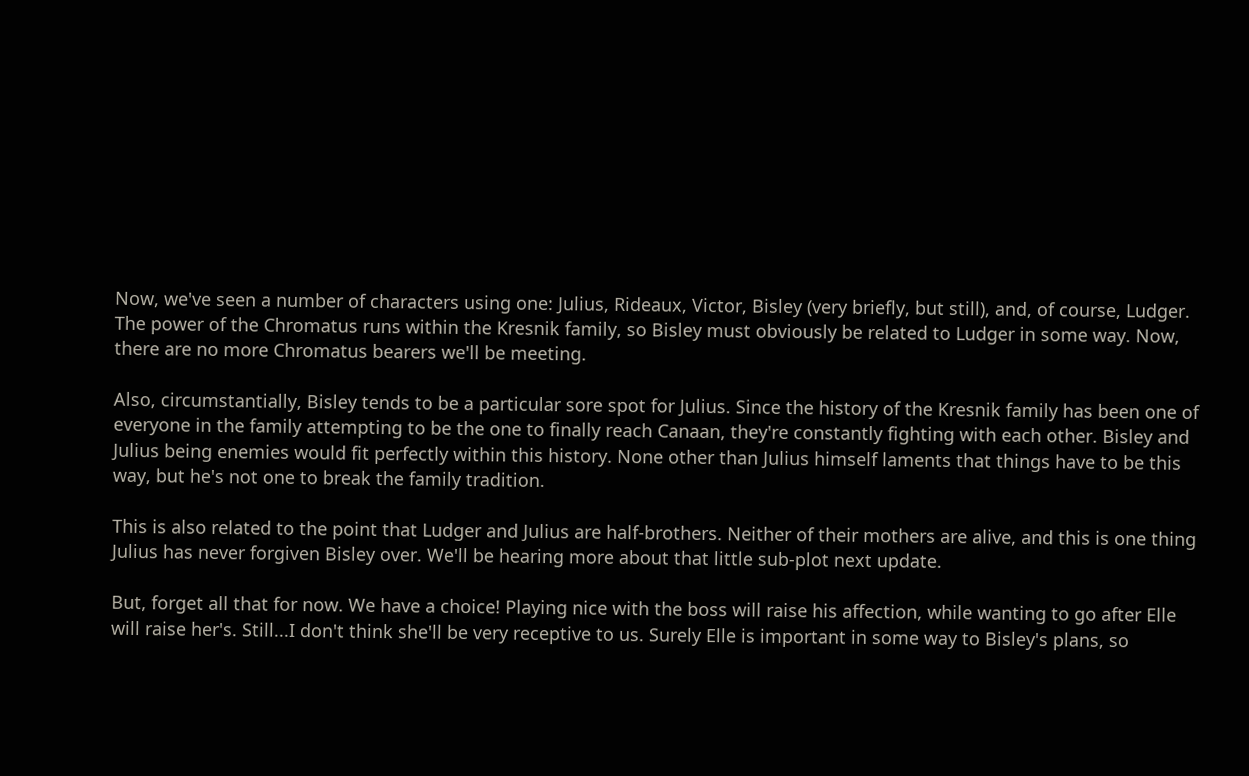Now, we've seen a number of characters using one: Julius, Rideaux, Victor, Bisley (very briefly, but still), and, of course, Ludger. The power of the Chromatus runs within the Kresnik family, so Bisley must obviously be related to Ludger in some way. Now, there are no more Chromatus bearers we'll be meeting.

Also, circumstantially, Bisley tends to be a particular sore spot for Julius. Since the history of the Kresnik family has been one of everyone in the family attempting to be the one to finally reach Canaan, they're constantly fighting with each other. Bisley and Julius being enemies would fit perfectly within this history. None other than Julius himself laments that things have to be this way, but he's not one to break the family tradition.

This is also related to the point that Ludger and Julius are half-brothers. Neither of their mothers are alive, and this is one thing Julius has never forgiven Bisley over. We'll be hearing more about that little sub-plot next update.

But, forget all that for now. We have a choice! Playing nice with the boss will raise his affection, while wanting to go after Elle will raise her's. Still...I don't think she'll be very receptive to us. Surely Elle is important in some way to Bisley's plans, so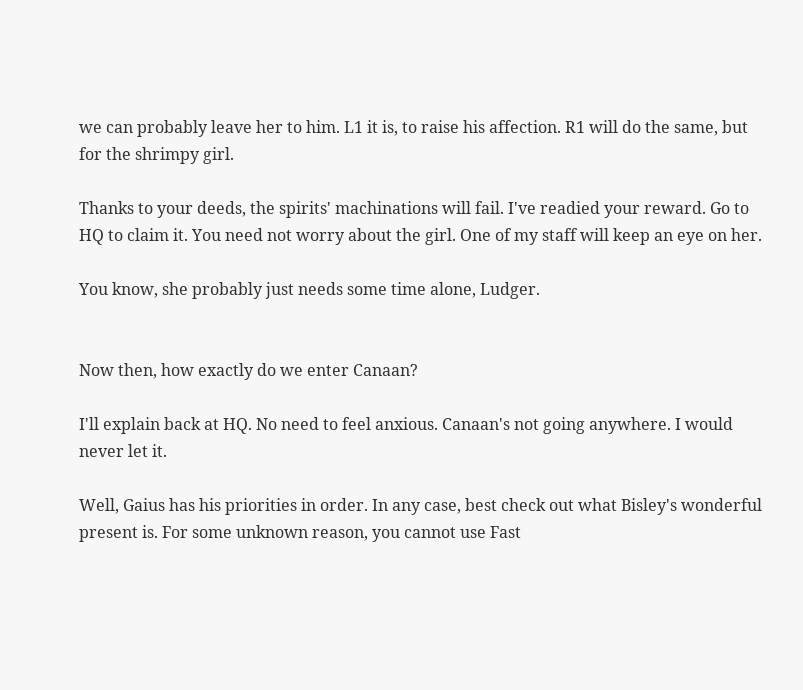we can probably leave her to him. L1 it is, to raise his affection. R1 will do the same, but for the shrimpy girl.

Thanks to your deeds, the spirits' machinations will fail. I've readied your reward. Go to HQ to claim it. You need not worry about the girl. One of my staff will keep an eye on her.

You know, she probably just needs some time alone, Ludger.


Now then, how exactly do we enter Canaan?

I'll explain back at HQ. No need to feel anxious. Canaan's not going anywhere. I would never let it.

Well, Gaius has his priorities in order. In any case, best check out what Bisley's wonderful present is. For some unknown reason, you cannot use Fast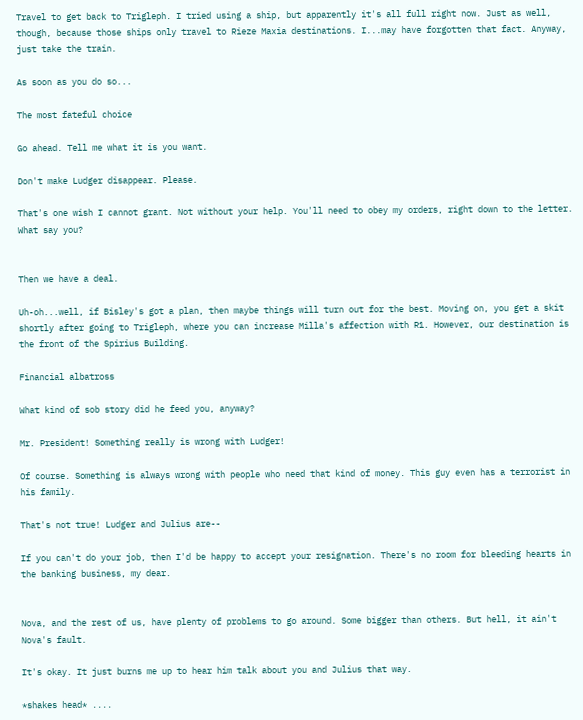Travel to get back to Trigleph. I tried using a ship, but apparently it's all full right now. Just as well, though, because those ships only travel to Rieze Maxia destinations. I...may have forgotten that fact. Anyway, just take the train.

As soon as you do so...

The most fateful choice

Go ahead. Tell me what it is you want.

Don't make Ludger disappear. Please.

That's one wish I cannot grant. Not without your help. You'll need to obey my orders, right down to the letter. What say you?


Then we have a deal.

Uh-oh...well, if Bisley's got a plan, then maybe things will turn out for the best. Moving on, you get a skit shortly after going to Trigleph, where you can increase Milla's affection with R1. However, our destination is the front of the Spirius Building.

Financial albatross

What kind of sob story did he feed you, anyway?

Mr. President! Something really is wrong with Ludger!

Of course. Something is always wrong with people who need that kind of money. This guy even has a terrorist in his family.

That's not true! Ludger and Julius are--

If you can't do your job, then I'd be happy to accept your resignation. There's no room for bleeding hearts in the banking business, my dear.


Nova, and the rest of us, have plenty of problems to go around. Some bigger than others. But hell, it ain't Nova's fault.

It's okay. It just burns me up to hear him talk about you and Julius that way.

*shakes head* ....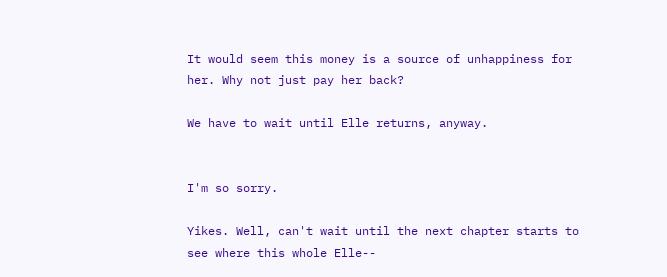It would seem this money is a source of unhappiness for her. Why not just pay her back?

We have to wait until Elle returns, anyway.


I'm so sorry.

Yikes. Well, can't wait until the next chapter starts to see where this whole Elle--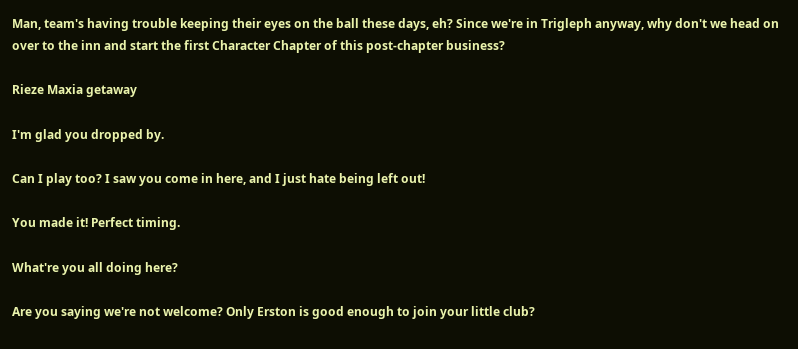Man, team's having trouble keeping their eyes on the ball these days, eh? Since we're in Trigleph anyway, why don't we head on over to the inn and start the first Character Chapter of this post-chapter business?

Rieze Maxia getaway

I'm glad you dropped by.

Can I play too? I saw you come in here, and I just hate being left out!

You made it! Perfect timing.

What're you all doing here?

Are you saying we're not welcome? Only Erston is good enough to join your little club?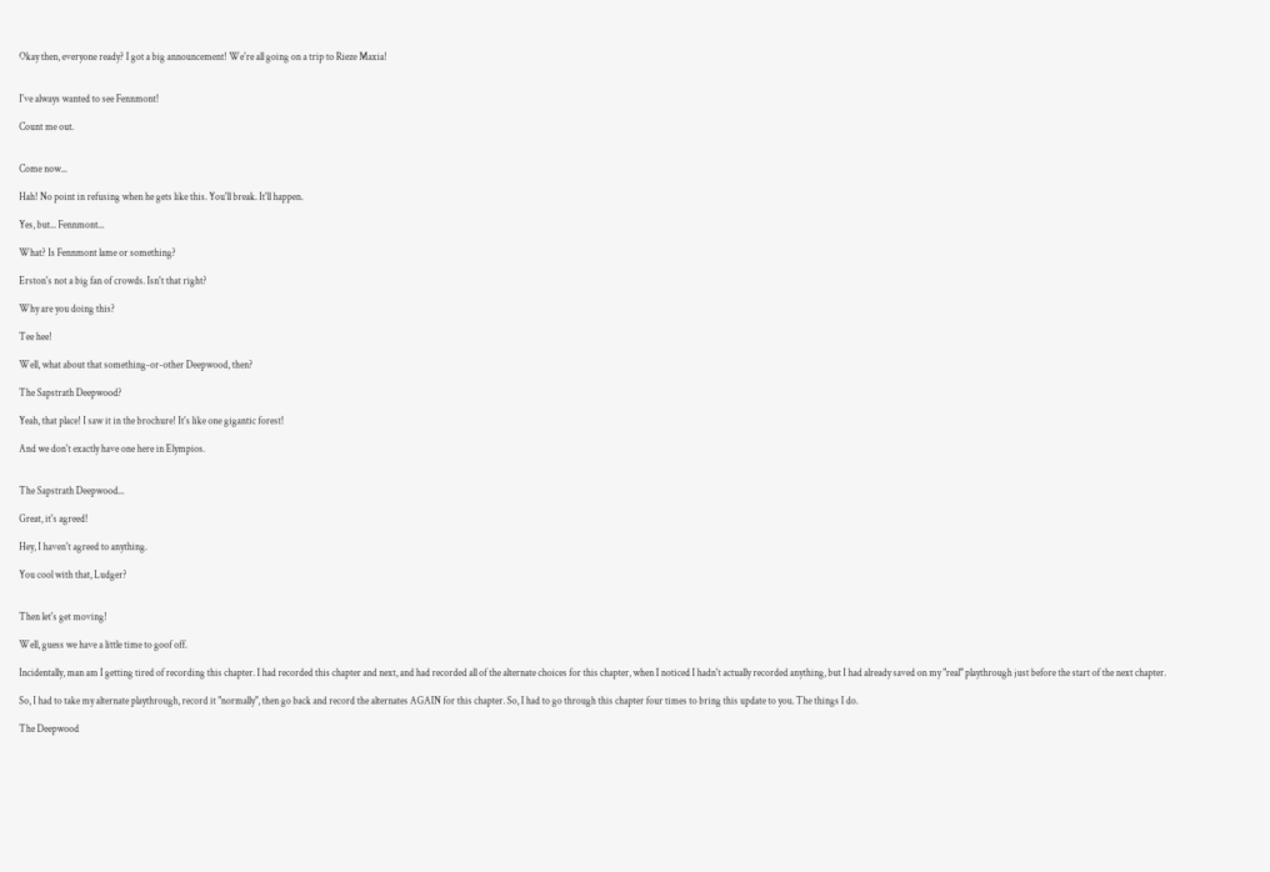Okay then, everyone ready? I got a big announcement! We're all going on a trip to Rieze Maxia!


I've always wanted to see Fennmont!

Count me out.


Come now...

Hah! No point in refusing when he gets like this. You'll break. It'll happen.

Yes, but... Fennmont...

What? Is Fennmont lame or something?

Erston's not a big fan of crowds. Isn't that right?

Why are you doing this?

Tee hee!

Well, what about that something-or-other Deepwood, then?

The Sapstrath Deepwood?

Yeah, that place! I saw it in the brochure! It's like one gigantic forest!

And we don't exactly have one here in Elympios.


The Sapstrath Deepwood...

Great, it's agreed!

Hey, I haven't agreed to anything.

You cool with that, Ludger?


Then let's get moving!

Well, guess we have a little time to goof off.

Incidentally, man am I getting tired of recording this chapter. I had recorded this chapter and next, and had recorded all of the alternate choices for this chapter, when I noticed I hadn't actually recorded anything, but I had already saved on my "real" playthrough just before the start of the next chapter.

So, I had to take my alternate playthrough, record it "normally", then go back and record the alternates AGAIN for this chapter. So, I had to go through this chapter four times to bring this update to you. The things I do.

The Deepwood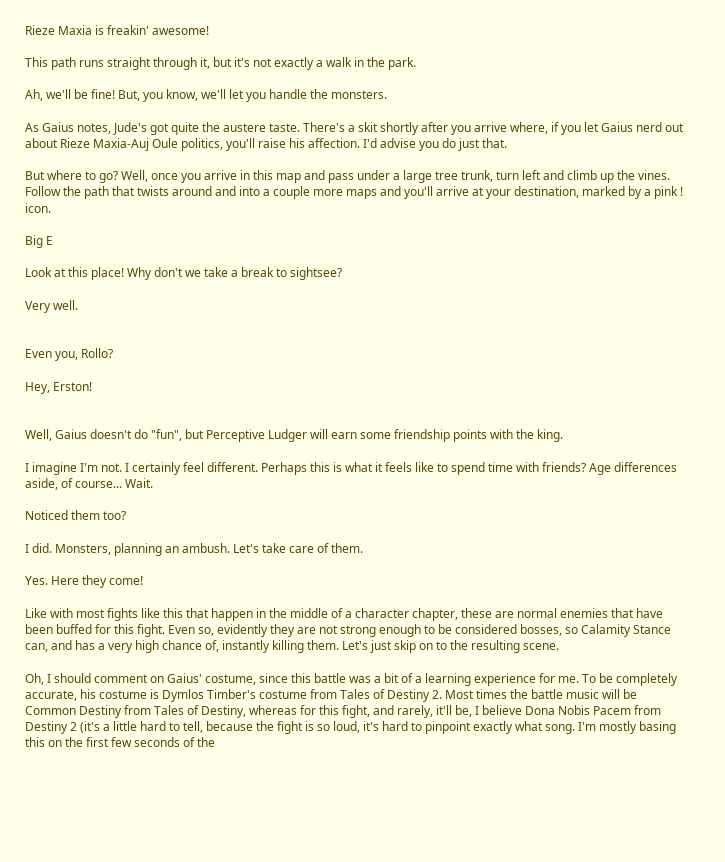Rieze Maxia is freakin' awesome!

This path runs straight through it, but it's not exactly a walk in the park.

Ah, we'll be fine! But, you know, we'll let you handle the monsters.

As Gaius notes, Jude's got quite the austere taste. There's a skit shortly after you arrive where, if you let Gaius nerd out about Rieze Maxia-Auj Oule politics, you'll raise his affection. I'd advise you do just that.

But where to go? Well, once you arrive in this map and pass under a large tree trunk, turn left and climb up the vines. Follow the path that twists around and into a couple more maps and you'll arrive at your destination, marked by a pink ! icon.

Big E

Look at this place! Why don't we take a break to sightsee?

Very well.


Even you, Rollo?

Hey, Erston!


Well, Gaius doesn't do "fun", but Perceptive Ludger will earn some friendship points with the king.

I imagine I'm not. I certainly feel different. Perhaps this is what it feels like to spend time with friends? Age differences aside, of course... Wait.

Noticed them too?

I did. Monsters, planning an ambush. Let's take care of them.

Yes. Here they come!

Like with most fights like this that happen in the middle of a character chapter, these are normal enemies that have been buffed for this fight. Even so, evidently they are not strong enough to be considered bosses, so Calamity Stance can, and has a very high chance of, instantly killing them. Let's just skip on to the resulting scene.

Oh, I should comment on Gaius' costume, since this battle was a bit of a learning experience for me. To be completely accurate, his costume is Dymlos Timber's costume from Tales of Destiny 2. Most times the battle music will be Common Destiny from Tales of Destiny, whereas for this fight, and rarely, it'll be, I believe Dona Nobis Pacem from Destiny 2 (it's a little hard to tell, because the fight is so loud, it's hard to pinpoint exactly what song. I'm mostly basing this on the first few seconds of the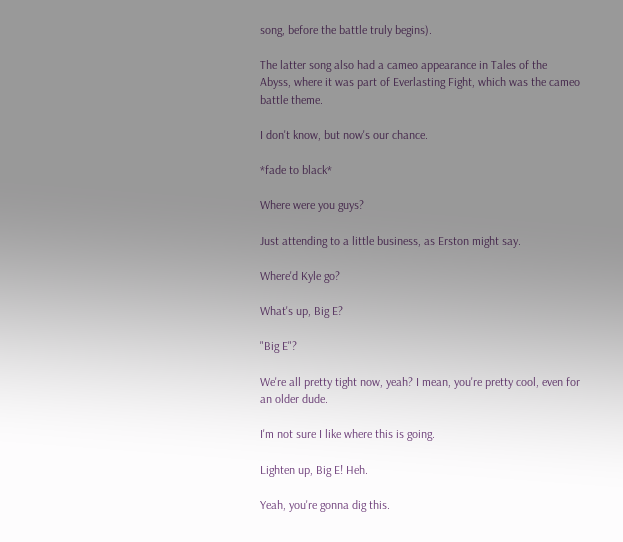song, before the battle truly begins).

The latter song also had a cameo appearance in Tales of the Abyss, where it was part of Everlasting Fight, which was the cameo battle theme.

I don't know, but now's our chance.

*fade to black*

Where were you guys?

Just attending to a little business, as Erston might say.

Where'd Kyle go?

What's up, Big E?

"Big E"?

We're all pretty tight now, yeah? I mean, you're pretty cool, even for an older dude.

I'm not sure I like where this is going.

Lighten up, Big E! Heh.

Yeah, you're gonna dig this.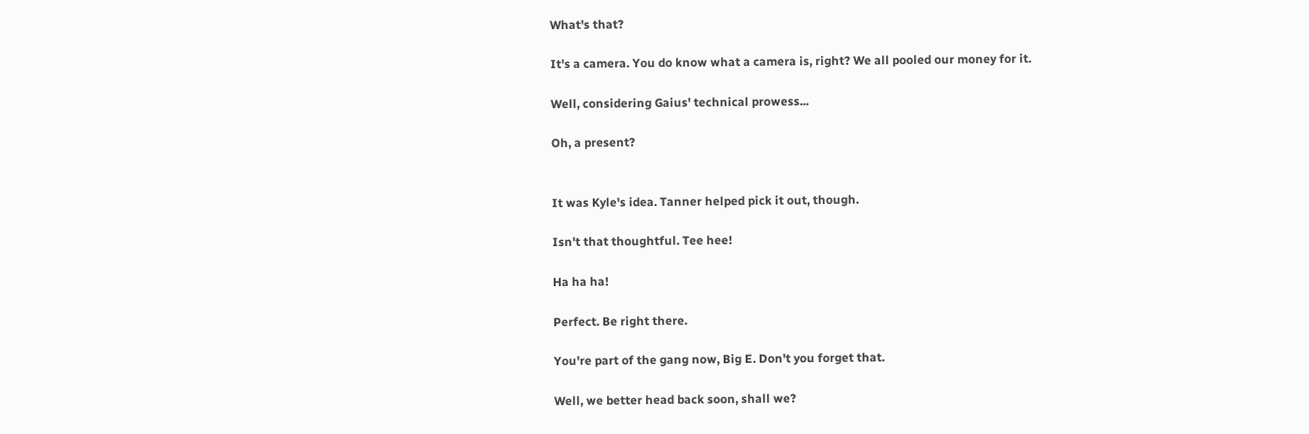What's that?

It's a camera. You do know what a camera is, right? We all pooled our money for it.

Well, considering Gaius' technical prowess...

Oh, a present?


It was Kyle's idea. Tanner helped pick it out, though.

Isn't that thoughtful. Tee hee!

Ha ha ha!

Perfect. Be right there.

You're part of the gang now, Big E. Don't you forget that.

Well, we better head back soon, shall we?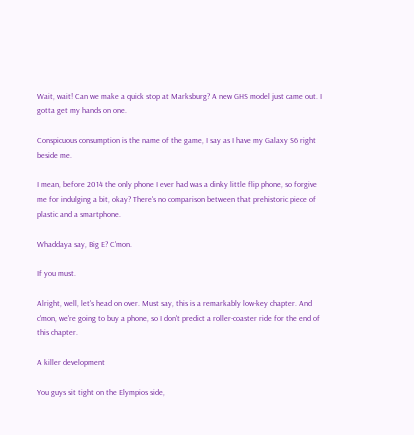Wait, wait! Can we make a quick stop at Marksburg? A new GHS model just came out. I gotta get my hands on one.

Conspicuous consumption is the name of the game, I say as I have my Galaxy S6 right beside me.

I mean, before 2014 the only phone I ever had was a dinky little flip phone, so forgive me for indulging a bit, okay? There's no comparison between that prehistoric piece of plastic and a smartphone.

Whaddaya say, Big E? C'mon.

If you must.

Alright, well, let's head on over. Must say, this is a remarkably low-key chapter. And c'mon, we're going to buy a phone, so I don't predict a roller-coaster ride for the end of this chapter.

A killer development

You guys sit tight on the Elympios side,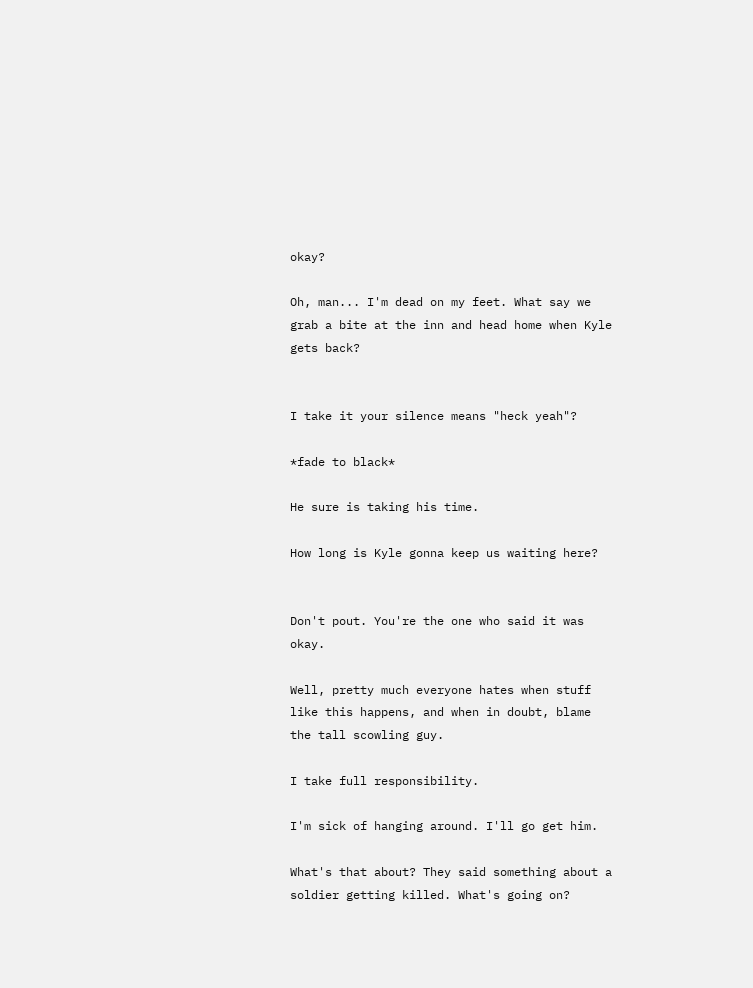okay?

Oh, man... I'm dead on my feet. What say we grab a bite at the inn and head home when Kyle gets back?


I take it your silence means "heck yeah"?

*fade to black*

He sure is taking his time.

How long is Kyle gonna keep us waiting here?


Don't pout. You're the one who said it was okay.

Well, pretty much everyone hates when stuff like this happens, and when in doubt, blame the tall scowling guy.

I take full responsibility.

I'm sick of hanging around. I'll go get him.

What's that about? They said something about a soldier getting killed. What's going on?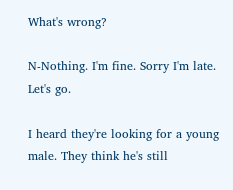What's wrong?

N-Nothing. I'm fine. Sorry I'm late. Let's go.

I heard they're looking for a young male. They think he's still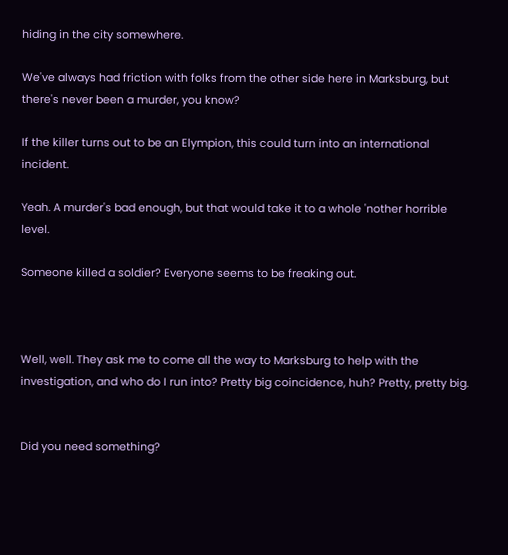hiding in the city somewhere.

We've always had friction with folks from the other side here in Marksburg, but there's never been a murder, you know?

If the killer turns out to be an Elympion, this could turn into an international incident.

Yeah. A murder's bad enough, but that would take it to a whole 'nother horrible level.

Someone killed a soldier? Everyone seems to be freaking out.



Well, well. They ask me to come all the way to Marksburg to help with the investigation, and who do I run into? Pretty big coincidence, huh? Pretty, pretty big.


Did you need something?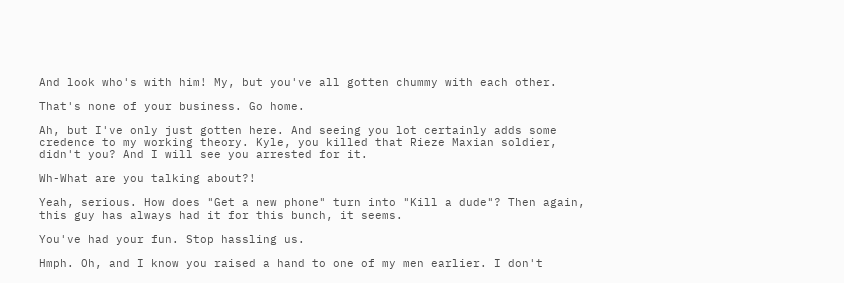And look who's with him! My, but you've all gotten chummy with each other.

That's none of your business. Go home.

Ah, but I've only just gotten here. And seeing you lot certainly adds some credence to my working theory. Kyle, you killed that Rieze Maxian soldier, didn't you? And I will see you arrested for it.

Wh-What are you talking about?!

Yeah, serious. How does "Get a new phone" turn into "Kill a dude"? Then again, this guy has always had it for this bunch, it seems.

You've had your fun. Stop hassling us.

Hmph. Oh, and I know you raised a hand to one of my men earlier. I don't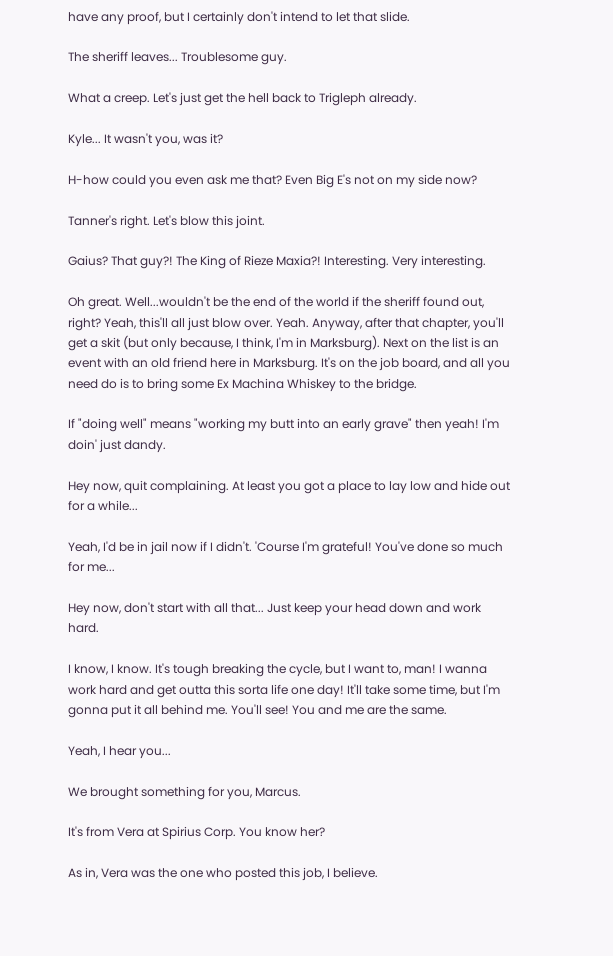have any proof, but I certainly don't intend to let that slide.

The sheriff leaves... Troublesome guy.

What a creep. Let's just get the hell back to Trigleph already.

Kyle... It wasn't you, was it?

H-how could you even ask me that? Even Big E's not on my side now?

Tanner's right. Let's blow this joint.

Gaius? That guy?! The King of Rieze Maxia?! Interesting. Very interesting.

Oh great. Well...wouldn't be the end of the world if the sheriff found out, right? Yeah, this'll all just blow over. Yeah. Anyway, after that chapter, you'll get a skit (but only because, I think, I'm in Marksburg). Next on the list is an event with an old friend here in Marksburg. It's on the job board, and all you need do is to bring some Ex Machina Whiskey to the bridge.

If "doing well" means "working my butt into an early grave" then yeah! I'm doin' just dandy.

Hey now, quit complaining. At least you got a place to lay low and hide out for a while...

Yeah, I'd be in jail now if I didn't. 'Course I'm grateful! You've done so much for me...

Hey now, don't start with all that... Just keep your head down and work hard.

I know, I know. It's tough breaking the cycle, but I want to, man! I wanna work hard and get outta this sorta life one day! It'll take some time, but I'm gonna put it all behind me. You'll see! You and me are the same.

Yeah, I hear you...

We brought something for you, Marcus.

It's from Vera at Spirius Corp. You know her?

As in, Vera was the one who posted this job, I believe.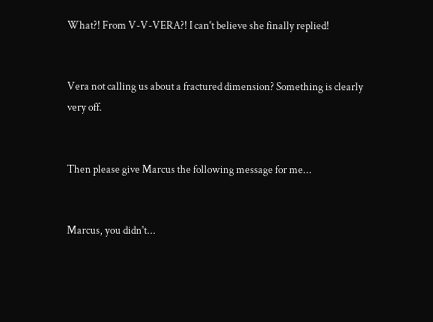What?! From V-V-VERA?! I can't believe she finally replied!


Vera not calling us about a fractured dimension? Something is clearly very off.


Then please give Marcus the following message for me...


Marcus, you didn't...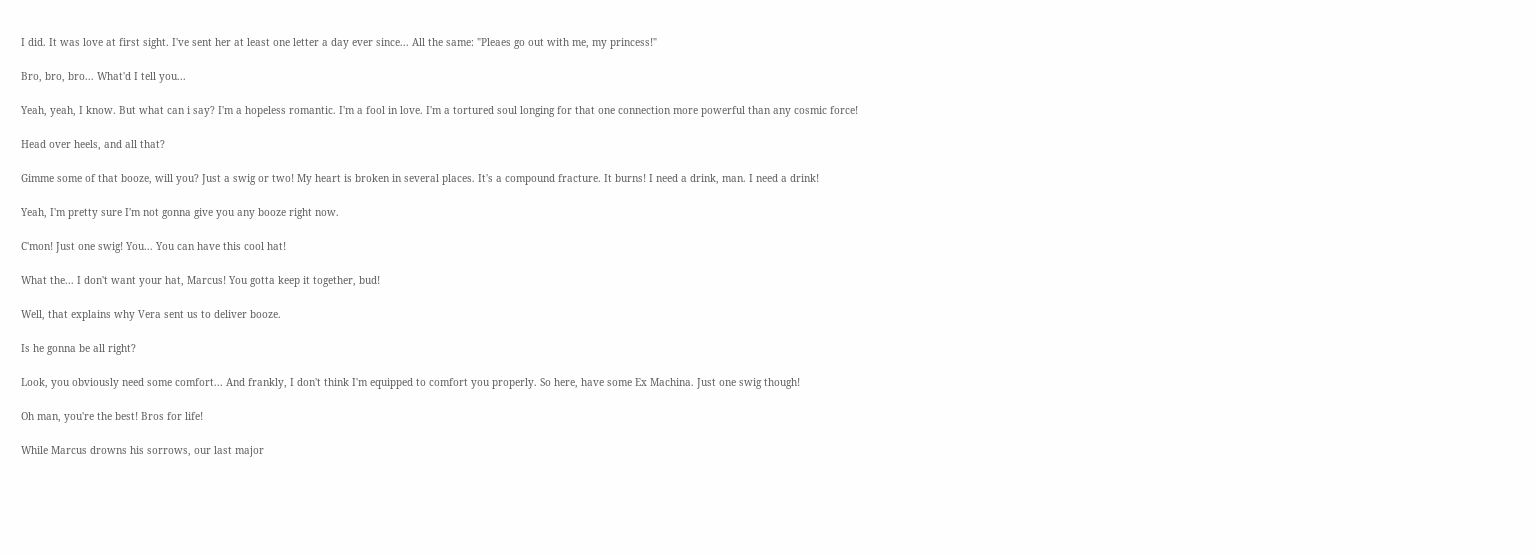I did. It was love at first sight. I've sent her at least one letter a day ever since... All the same: "Pleaes go out with me, my princess!"

Bro, bro, bro... What'd I tell you...

Yeah, yeah, I know. But what can i say? I'm a hopeless romantic. I'm a fool in love. I'm a tortured soul longing for that one connection more powerful than any cosmic force!

Head over heels, and all that?

Gimme some of that booze, will you? Just a swig or two! My heart is broken in several places. It's a compound fracture. It burns! I need a drink, man. I need a drink!

Yeah, I'm pretty sure I'm not gonna give you any booze right now.

C'mon! Just one swig! You... You can have this cool hat!

What the... I don't want your hat, Marcus! You gotta keep it together, bud!

Well, that explains why Vera sent us to deliver booze.

Is he gonna be all right?

Look, you obviously need some comfort... And frankly, I don't think I'm equipped to comfort you properly. So here, have some Ex Machina. Just one swig though!

Oh man, you're the best! Bros for life!

While Marcus drowns his sorrows, our last major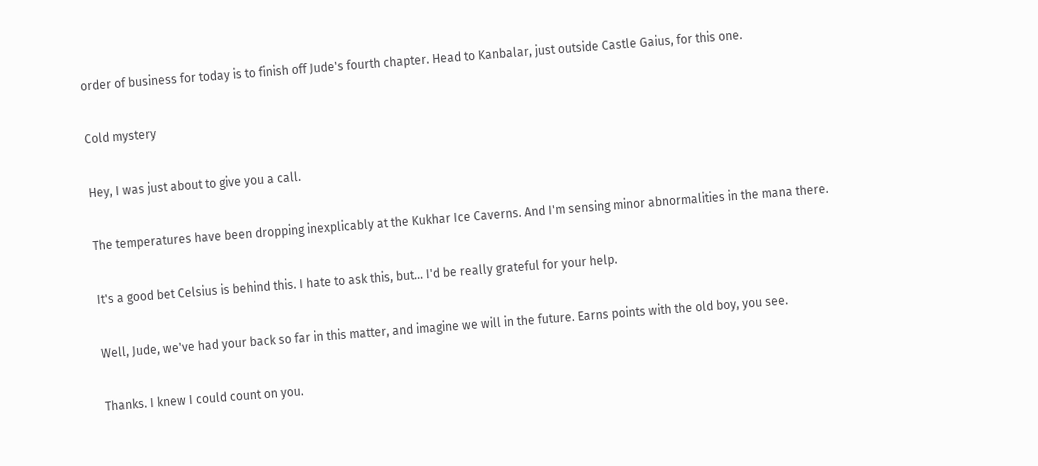order of business for today is to finish off Jude's fourth chapter. Head to Kanbalar, just outside Castle Gaius, for this one.

Cold mystery

Hey, I was just about to give you a call.

The temperatures have been dropping inexplicably at the Kukhar Ice Caverns. And I'm sensing minor abnormalities in the mana there.

It's a good bet Celsius is behind this. I hate to ask this, but... I'd be really grateful for your help.

Well, Jude, we've had your back so far in this matter, and imagine we will in the future. Earns points with the old boy, you see.

Thanks. I knew I could count on you.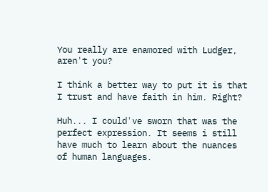You really are enamored with Ludger, aren't you?

I think a better way to put it is that I trust and have faith in him. Right?

Huh... I could've sworn that was the perfect expression. It seems i still have much to learn about the nuances of human languages.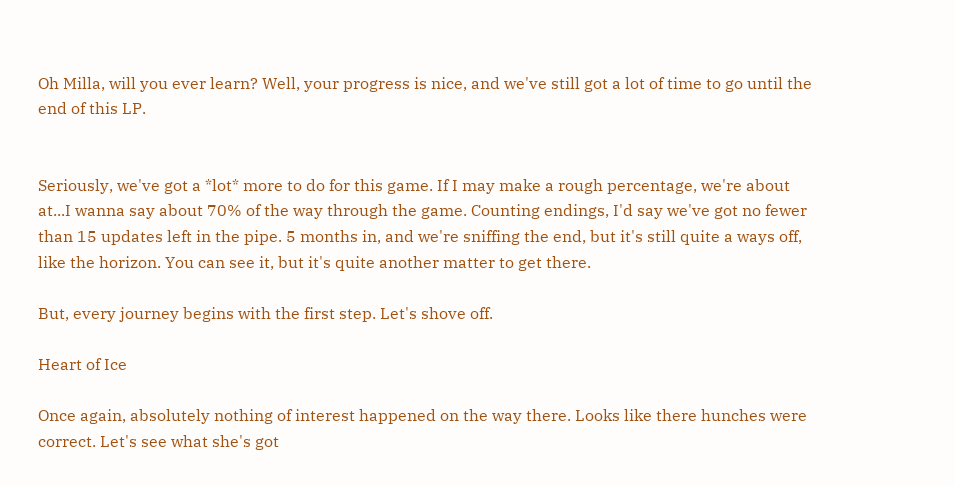Oh Milla, will you ever learn? Well, your progress is nice, and we've still got a lot of time to go until the end of this LP.


Seriously, we've got a *lot* more to do for this game. If I may make a rough percentage, we're about at...I wanna say about 70% of the way through the game. Counting endings, I'd say we've got no fewer than 15 updates left in the pipe. 5 months in, and we're sniffing the end, but it's still quite a ways off, like the horizon. You can see it, but it's quite another matter to get there.

But, every journey begins with the first step. Let's shove off.

Heart of Ice

Once again, absolutely nothing of interest happened on the way there. Looks like there hunches were correct. Let's see what she's got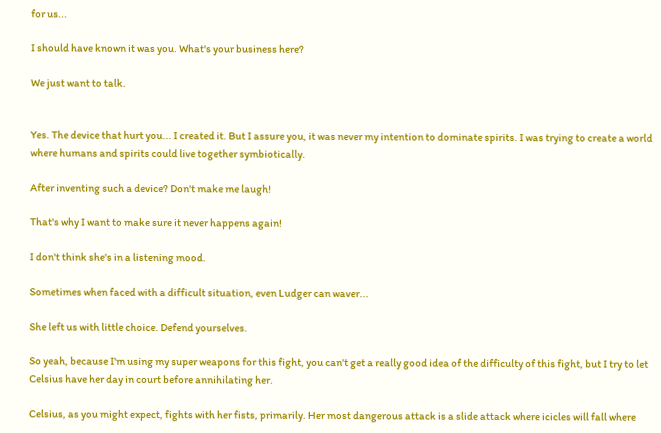for us...

I should have known it was you. What's your business here?

We just want to talk.


Yes. The device that hurt you... I created it. But I assure you, it was never my intention to dominate spirits. I was trying to create a world where humans and spirits could live together symbiotically.

After inventing such a device? Don't make me laugh!

That's why I want to make sure it never happens again!

I don't think she's in a listening mood.

Sometimes when faced with a difficult situation, even Ludger can waver...

She left us with little choice. Defend yourselves.

So yeah, because I'm using my super weapons for this fight, you can't get a really good idea of the difficulty of this fight, but I try to let Celsius have her day in court before annihilating her.

Celsius, as you might expect, fights with her fists, primarily. Her most dangerous attack is a slide attack where icicles will fall where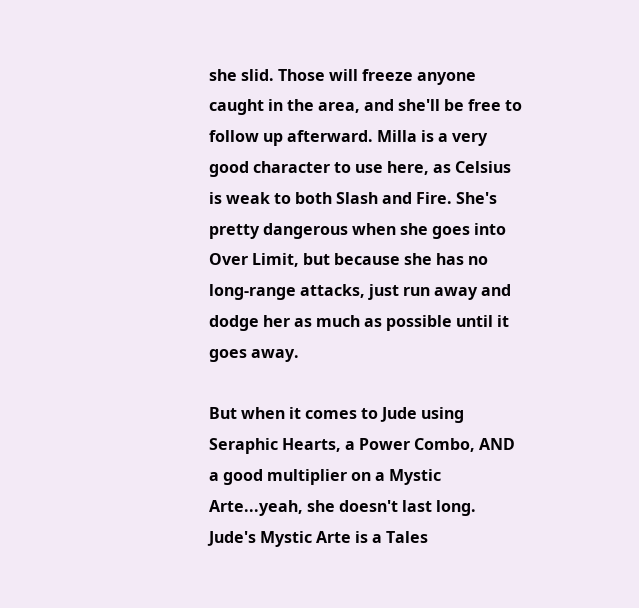she slid. Those will freeze anyone caught in the area, and she'll be free to follow up afterward. Milla is a very good character to use here, as Celsius is weak to both Slash and Fire. She's pretty dangerous when she goes into Over Limit, but because she has no long-range attacks, just run away and dodge her as much as possible until it goes away.

But when it comes to Jude using Seraphic Hearts, a Power Combo, AND a good multiplier on a Mystic Arte...yeah, she doesn't last long. Jude's Mystic Arte is a Tales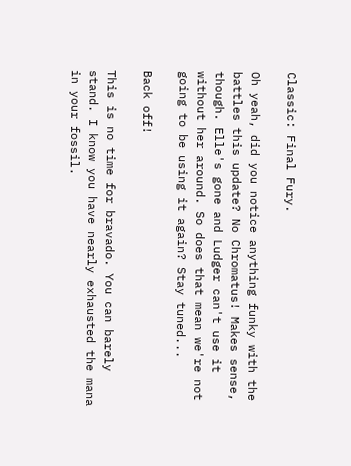Classic: Final Fury.

Oh yeah, did you notice anything funky with the battles this update? No Chromatus! Makes sense, though. Elle's gone and Ludger can't use it without her around. So does that mean we're not going to be using it again? Stay tuned...

Back off!

This is no time for bravado. You can barely stand. I know you have nearly exhausted the mana in your fossil.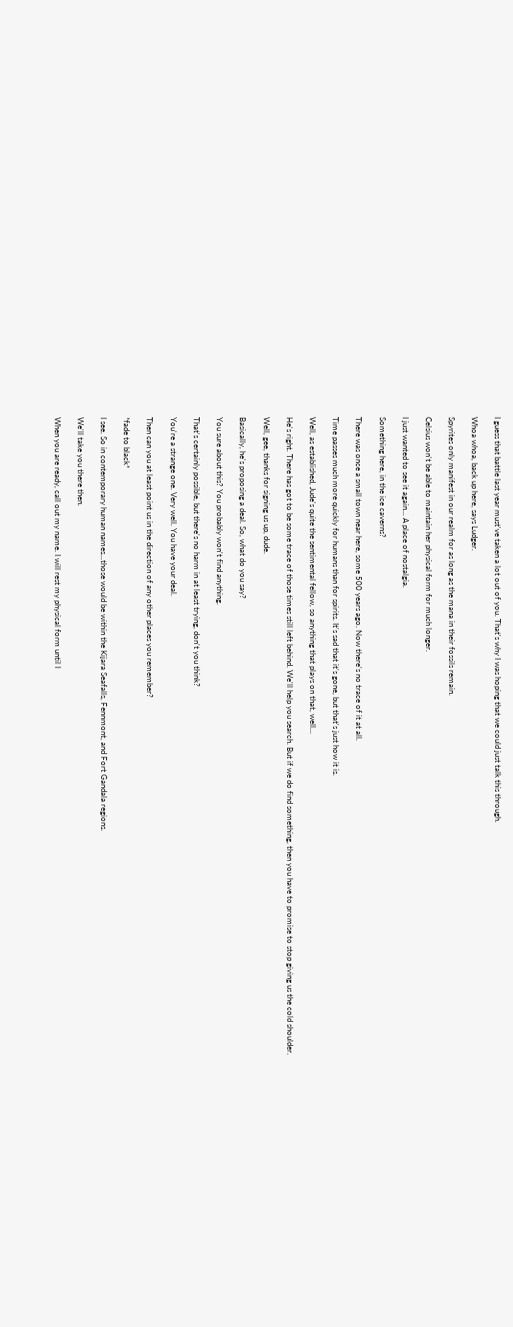I guess that battle last year must've taken a lot out of you. That's why I was hoping that we could just talk this through.

Whoa whoa, back up here, says Ludger.

Spyrites only manifest in our realm for as long as the mana in their fossils remain.

Celsius won't be able to maintain her physical form for much longer.

I just wanted to see it again... A place of nostalgia.

Something here, in the ice caverns?

There was once a small town near here, some 500 years ago. Now there's no trace of it at all.

Time passes much more quickly for humans than for spirits. It's sad that it's gone, but that's just how it is.

Well, as established, Jude's quite the sentimental fellow, so anything that plays on that, well...

He's right. There has got to be some trace of those times still left behind. We'll help you search. But if we do find something, then you have to promise to stop giving us the cold shoulder.

Well, gee, thanks for signing us up, dude.

Basically, he's proposing a deal. So, what do you say?

You sure about this? You probably won't find anything.

That's certainly possible, but there's no harm in at least trying, don't you think?

You're a strange one. Very well. You have your deal.

Then can you at least point us in the direction of any other places you remember?

*fade to black*

I see. So in contemporary human names...those would be within the Kijara Seafalls, Fennmont, and Fort Gandala regions.

We'll take you there then.

When you are ready, call out my name. I will rest my physical form until I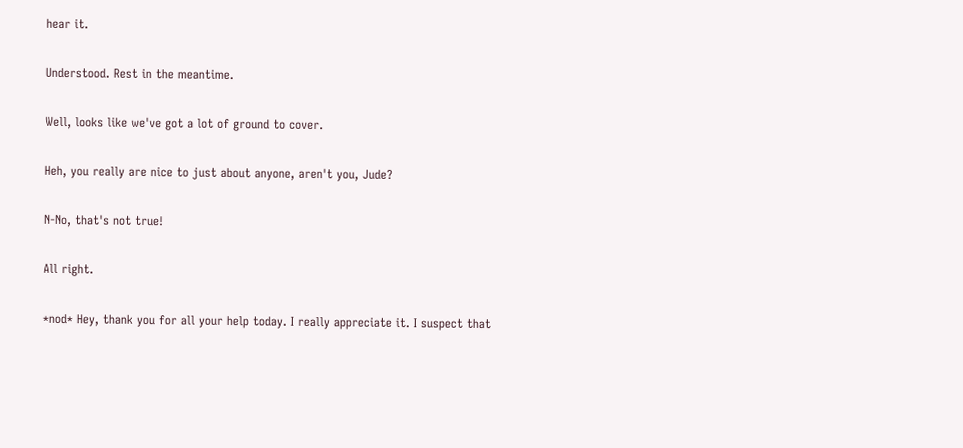hear it.

Understood. Rest in the meantime.

Well, looks like we've got a lot of ground to cover.

Heh, you really are nice to just about anyone, aren't you, Jude?

N-No, that's not true!

All right.

*nod* Hey, thank you for all your help today. I really appreciate it. I suspect that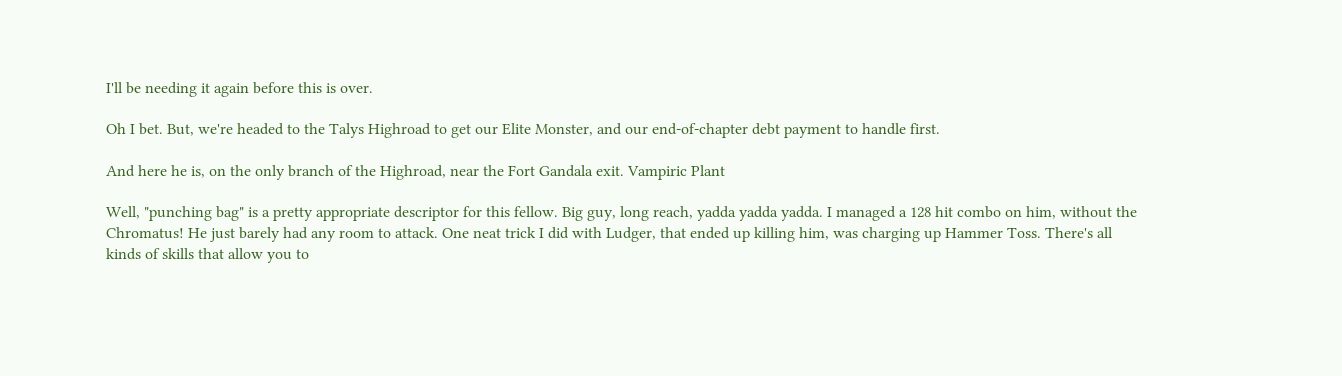I'll be needing it again before this is over.

Oh I bet. But, we're headed to the Talys Highroad to get our Elite Monster, and our end-of-chapter debt payment to handle first.

And here he is, on the only branch of the Highroad, near the Fort Gandala exit. Vampiric Plant

Well, "punching bag" is a pretty appropriate descriptor for this fellow. Big guy, long reach, yadda yadda yadda. I managed a 128 hit combo on him, without the Chromatus! He just barely had any room to attack. One neat trick I did with Ludger, that ended up killing him, was charging up Hammer Toss. There's all kinds of skills that allow you to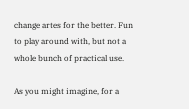change artes for the better. Fun to play around with, but not a whole bunch of practical use.

As you might imagine, for a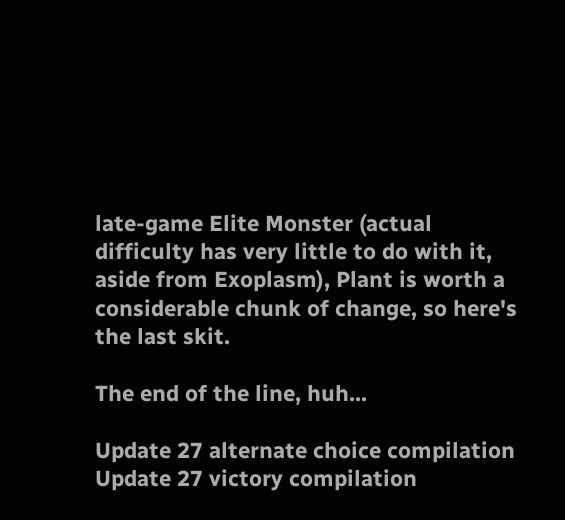late-game Elite Monster (actual difficulty has very little to do with it, aside from Exoplasm), Plant is worth a considerable chunk of change, so here's the last skit.

The end of the line, huh...

Update 27 alternate choice compilation
Update 27 victory compilation